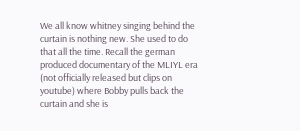We all know whitney singing behind the curtain is nothing new. She used to do that all the time. Recall the german produced documentary of the MLIYL era (not officially released but clips on youtube) where Bobby pulls back the curtain and she is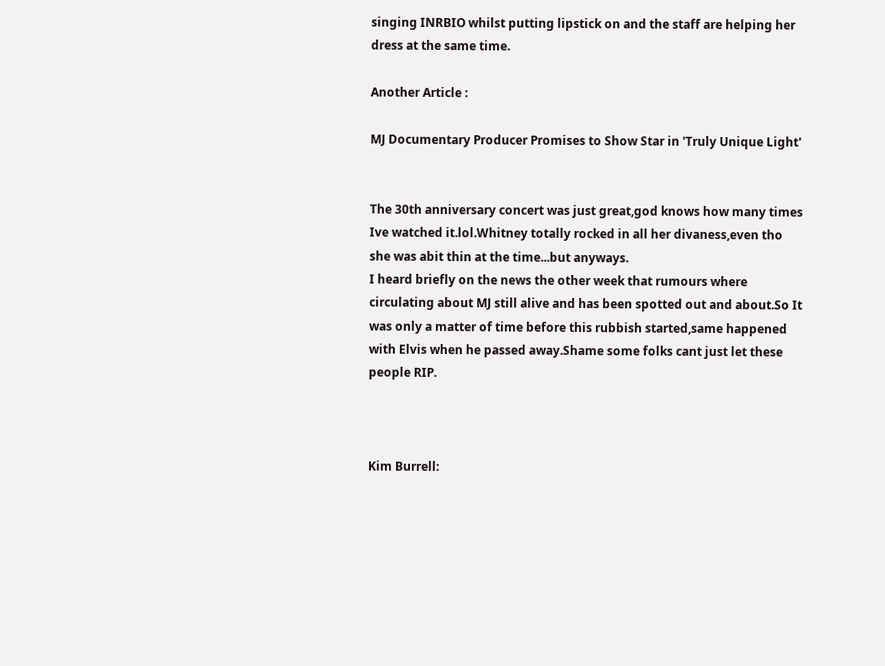singing INRBIO whilst putting lipstick on and the staff are helping her dress at the same time.

Another Article :

MJ Documentary Producer Promises to Show Star in 'Truly Unique Light'


The 30th anniversary concert was just great,god knows how many times Ive watched it.lol.Whitney totally rocked in all her divaness,even tho she was abit thin at the time...but anyways.
I heard briefly on the news the other week that rumours where circulating about MJ still alive and has been spotted out and about.So It was only a matter of time before this rubbish started,same happened with Elvis when he passed away.Shame some folks cant just let these people RIP.



Kim Burrell: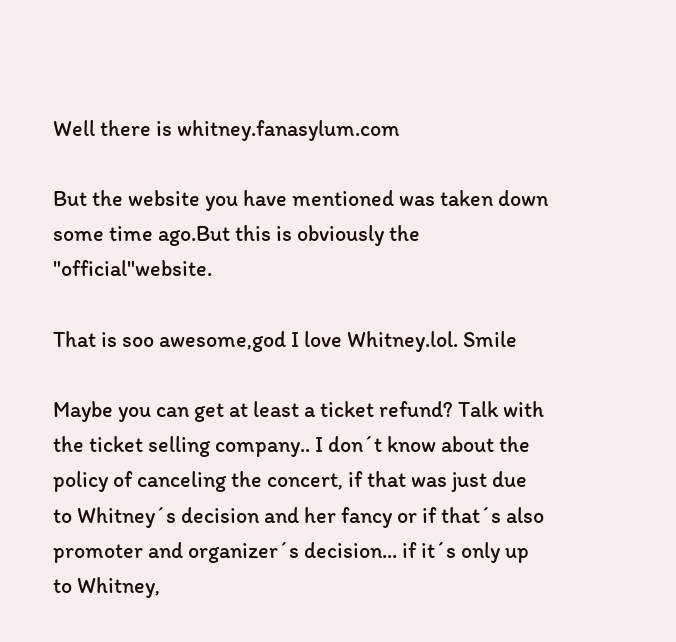Well there is whitney.fanasylum.com

But the website you have mentioned was taken down some time ago.But this is obviously the "official"website.

That is soo awesome,god I love Whitney.lol. Smile

Maybe you can get at least a ticket refund? Talk with the ticket selling company.. I don´t know about the policy of canceling the concert, if that was just due to Whitney´s decision and her fancy or if that´s also promoter and organizer´s decision... if it´s only up to Whitney,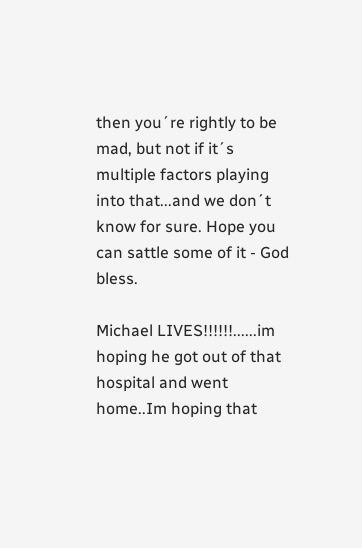then you´re rightly to be mad, but not if it´s multiple factors playing into that...and we don´t know for sure. Hope you can sattle some of it - God bless.

Michael LIVES!!!!!!......im hoping he got out of that hospital and went home..Im hoping that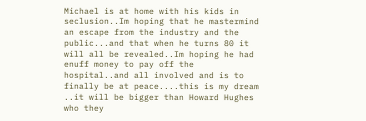Michael is at home with his kids in seclusion..Im hoping that he mastermind an escape from the industry and the public...and that when he turns 80 it will all be revealed..Im hoping he had enuff money to pay off the hospital..and all involved and is to finally be at peace....this is my dream ..it will be bigger than Howard Hughes who they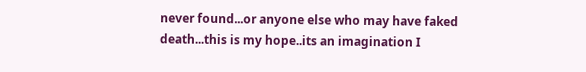never found...or anyone else who may have faked death...this is my hope..its an imagination I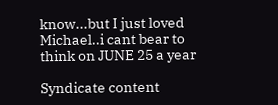know...but I just loved Michael..i cant bear to think on JUNE 25 a year

Syndicate content